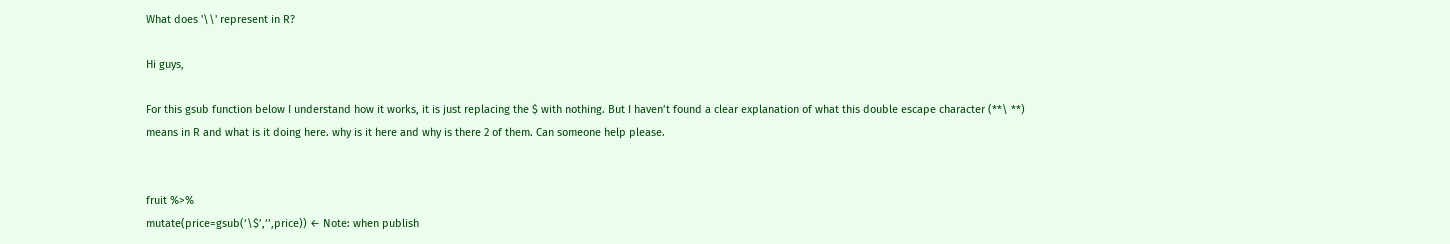What does '\\' represent in R?

Hi guys,

For this gsub function below I understand how it works, it is just replacing the $ with nothing. But I haven’t found a clear explanation of what this double escape character (**\ **) means in R and what is it doing here. why is it here and why is there 2 of them. Can someone help please.


fruit %>%
mutate(price=gsub(‘\$’,‘’,price)) ← Note: when publish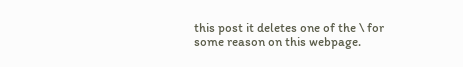this post it deletes one of the \ for some reason on this webpage.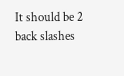It should be 2 back slashes